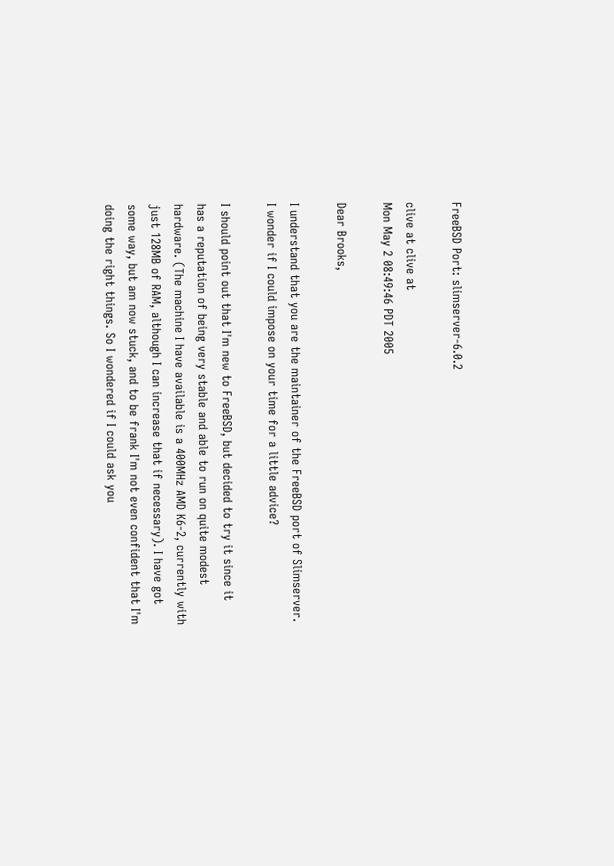FreeBSD Port: slimserver-6.0.2

clive at clive at
Mon May 2 08:49:46 PDT 2005

Dear Brooks,

I understand that you are the maintainer of the FreeBSD port of Slimserver.
I wonder if I could impose on your time for a little advice?

I should point out that I'm new to FreeBSD, but decided to try it since it
has a reputation of being very stable and able to run on quite modest
hardware. (The machine I have available is a 400MHz AMD K6-2, currently with
just 128MB of RAM, although I can increase that if necessary). I have got
some way, but am now stuck, and to be frank I'm not even confident that I'm
doing the right things. So I wondered if I could ask you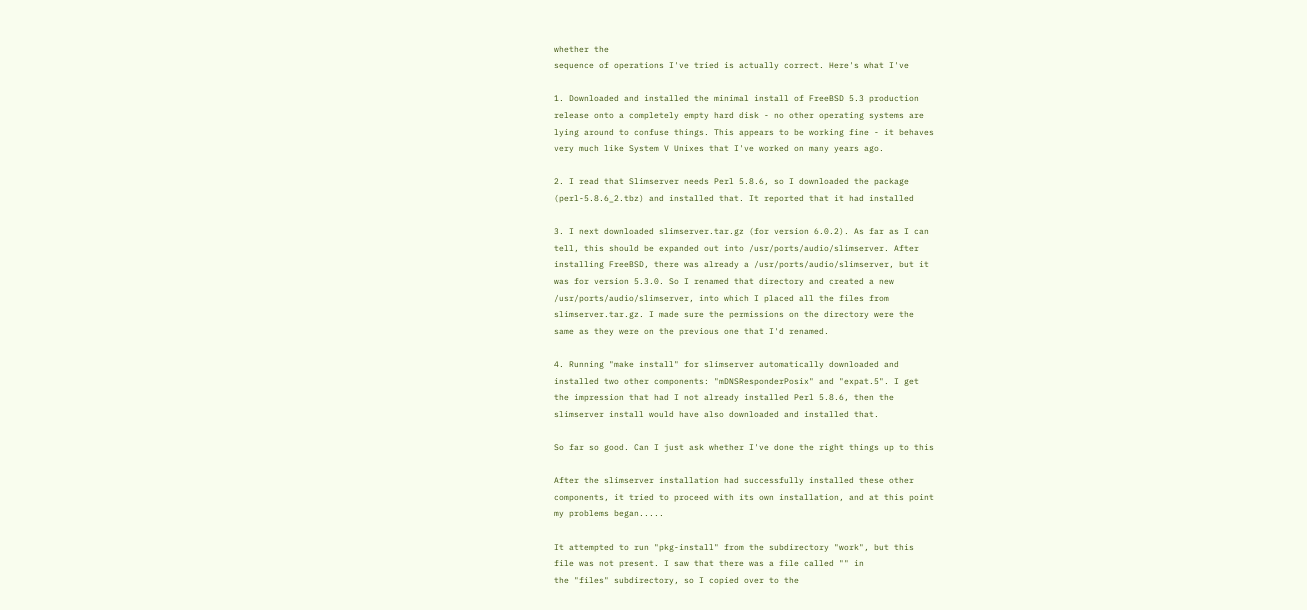whether the
sequence of operations I've tried is actually correct. Here's what I've

1. Downloaded and installed the minimal install of FreeBSD 5.3 production
release onto a completely empty hard disk - no other operating systems are
lying around to confuse things. This appears to be working fine - it behaves
very much like System V Unixes that I've worked on many years ago.

2. I read that Slimserver needs Perl 5.8.6, so I downloaded the package
(perl-5.8.6_2.tbz) and installed that. It reported that it had installed

3. I next downloaded slimserver.tar.gz (for version 6.0.2). As far as I can
tell, this should be expanded out into /usr/ports/audio/slimserver. After
installing FreeBSD, there was already a /usr/ports/audio/slimserver, but it
was for version 5.3.0. So I renamed that directory and created a new
/usr/ports/audio/slimserver, into which I placed all the files from
slimserver.tar.gz. I made sure the permissions on the directory were the
same as they were on the previous one that I'd renamed.

4. Running "make install" for slimserver automatically downloaded and
installed two other components: "mDNSResponderPosix" and "expat.5". I get
the impression that had I not already installed Perl 5.8.6, then the
slimserver install would have also downloaded and installed that.

So far so good. Can I just ask whether I've done the right things up to this

After the slimserver installation had successfully installed these other
components, it tried to proceed with its own installation, and at this point
my problems began.....

It attempted to run "pkg-install" from the subdirectory "work", but this
file was not present. I saw that there was a file called "" in
the "files" subdirectory, so I copied over to the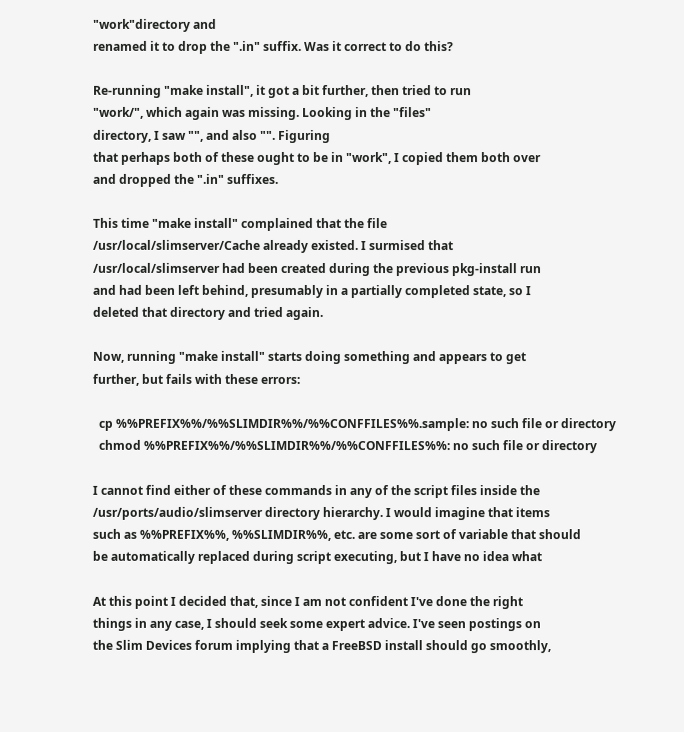"work"directory and
renamed it to drop the ".in" suffix. Was it correct to do this?

Re-running "make install", it got a bit further, then tried to run
"work/", which again was missing. Looking in the "files"
directory, I saw "", and also "". Figuring
that perhaps both of these ought to be in "work", I copied them both over
and dropped the ".in" suffixes.

This time "make install" complained that the file
/usr/local/slimserver/Cache already existed. I surmised that
/usr/local/slimserver had been created during the previous pkg-install run
and had been left behind, presumably in a partially completed state, so I
deleted that directory and tried again.

Now, running "make install" starts doing something and appears to get
further, but fails with these errors:

  cp %%PREFIX%%/%%SLIMDIR%%/%%CONFFILES%%.sample: no such file or directory
  chmod %%PREFIX%%/%%SLIMDIR%%/%%CONFFILES%%: no such file or directory

I cannot find either of these commands in any of the script files inside the
/usr/ports/audio/slimserver directory hierarchy. I would imagine that items
such as %%PREFIX%%, %%SLIMDIR%%, etc. are some sort of variable that should
be automatically replaced during script executing, but I have no idea what

At this point I decided that, since I am not confident I've done the right
things in any case, I should seek some expert advice. I've seen postings on
the Slim Devices forum implying that a FreeBSD install should go smoothly,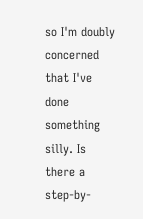so I'm doubly concerned that I've done something silly. Is there a
step-by-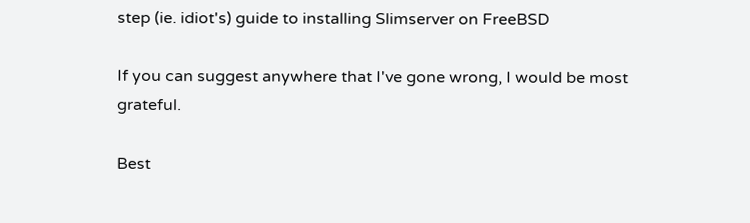step (ie. idiot's) guide to installing Slimserver on FreeBSD

If you can suggest anywhere that I've gone wrong, I would be most grateful.

Best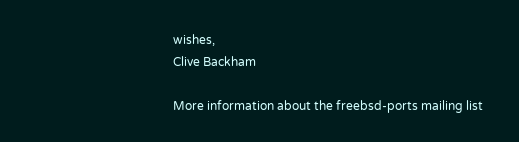wishes,
Clive Backham

More information about the freebsd-ports mailing list